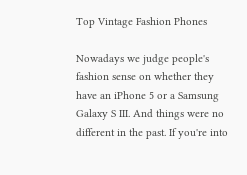Top Vintage Fashion Phones

Nowadays we judge people's fashion sense on whether they have an iPhone 5 or a Samsung Galaxy S III. And things were no different in the past. If you're into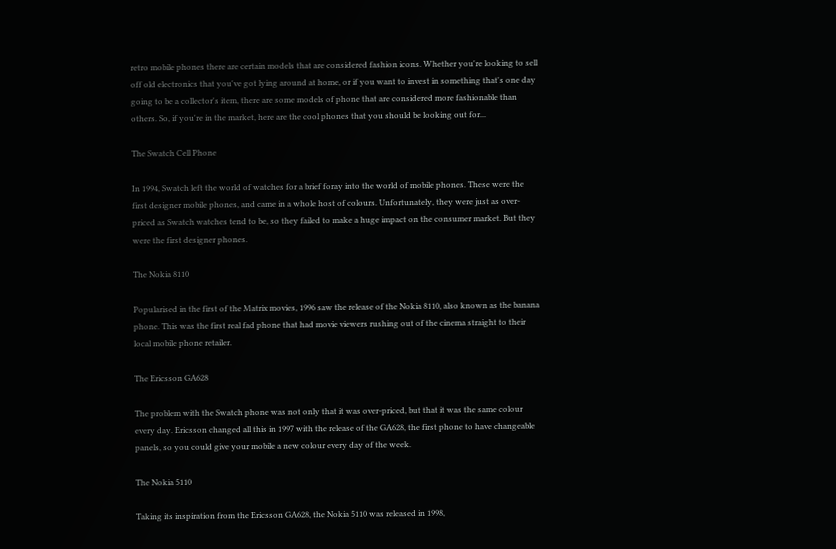retro mobile phones there are certain models that are considered fashion icons. Whether you're looking to sell off old electronics that you've got lying around at home, or if you want to invest in something that's one day going to be a collector's item, there are some models of phone that are considered more fashionable than others. So, if you're in the market, here are the cool phones that you should be looking out for...

The Swatch Cell Phone

In 1994, Swatch left the world of watches for a brief foray into the world of mobile phones. These were the first designer mobile phones, and came in a whole host of colours. Unfortunately, they were just as over-priced as Swatch watches tend to be, so they failed to make a huge impact on the consumer market. But they were the first designer phones.

The Nokia 8110

Popularised in the first of the Matrix movies, 1996 saw the release of the Nokia 8110, also known as the banana phone. This was the first real fad phone that had movie viewers rushing out of the cinema straight to their local mobile phone retailer.

The Ericsson GA628

The problem with the Swatch phone was not only that it was over-priced, but that it was the same colour every day. Ericsson changed all this in 1997 with the release of the GA628, the first phone to have changeable panels, so you could give your mobile a new colour every day of the week.

The Nokia 5110

Taking its inspiration from the Ericsson GA628, the Nokia 5110 was released in 1998,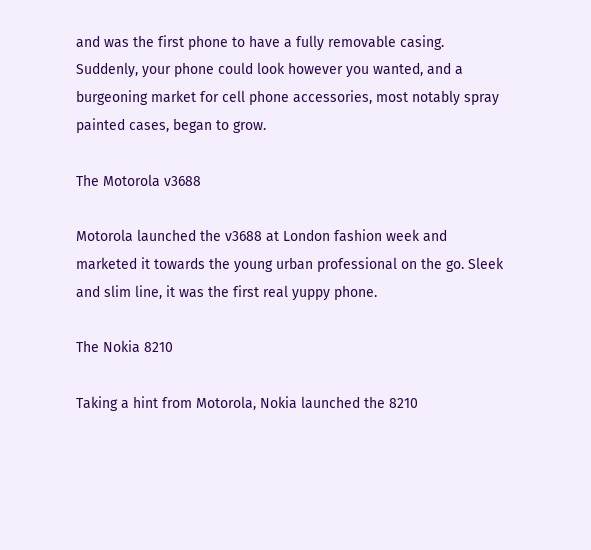and was the first phone to have a fully removable casing. Suddenly, your phone could look however you wanted, and a burgeoning market for cell phone accessories, most notably spray painted cases, began to grow.

The Motorola v3688

Motorola launched the v3688 at London fashion week and marketed it towards the young urban professional on the go. Sleek and slim line, it was the first real yuppy phone.

The Nokia 8210

Taking a hint from Motorola, Nokia launched the 8210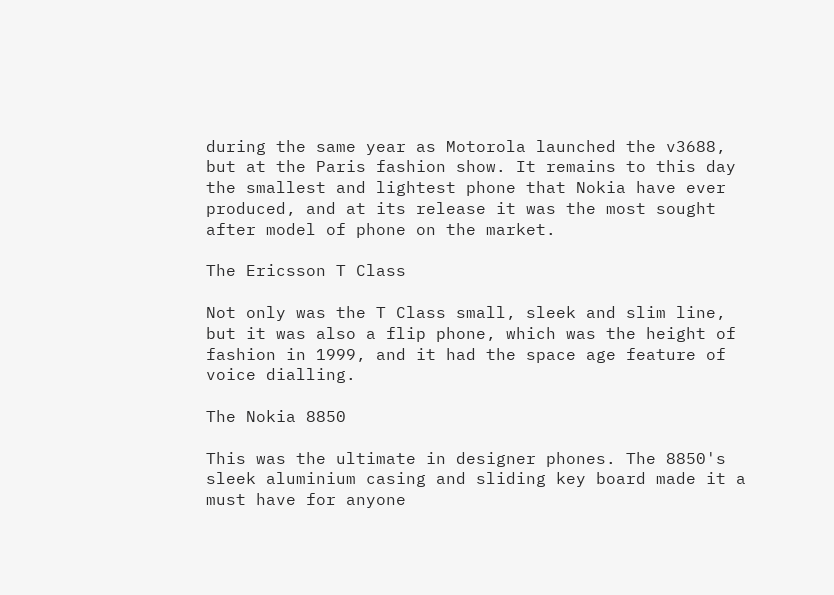during the same year as Motorola launched the v3688, but at the Paris fashion show. It remains to this day the smallest and lightest phone that Nokia have ever produced, and at its release it was the most sought after model of phone on the market.

The Ericsson T Class

Not only was the T Class small, sleek and slim line, but it was also a flip phone, which was the height of fashion in 1999, and it had the space age feature of voice dialling.

The Nokia 8850

This was the ultimate in designer phones. The 8850's sleek aluminium casing and sliding key board made it a must have for anyone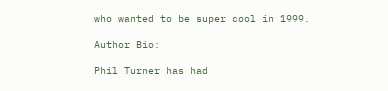who wanted to be super cool in 1999.

Author Bio:

Phil Turner has had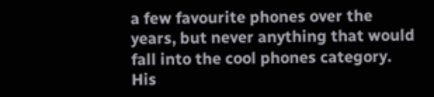a few favourite phones over the years, but never anything that would fall into the cool phones category. His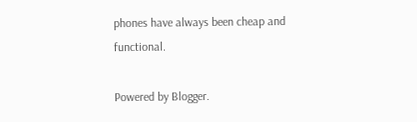phones have always been cheap and functional.

Powered by Blogger.